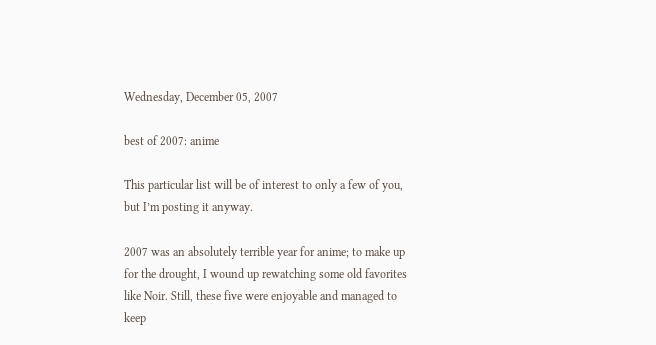Wednesday, December 05, 2007

best of 2007: anime

This particular list will be of interest to only a few of you, but I’m posting it anyway.

2007 was an absolutely terrible year for anime; to make up for the drought, I wound up rewatching some old favorites like Noir. Still, these five were enjoyable and managed to keep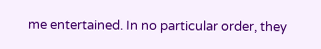me entertained. In no particular order, they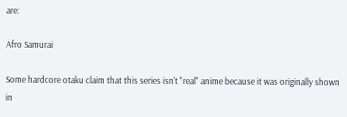are:

Afro Samurai

Some hardcore otaku claim that this series isn't "real" anime because it was originally shown in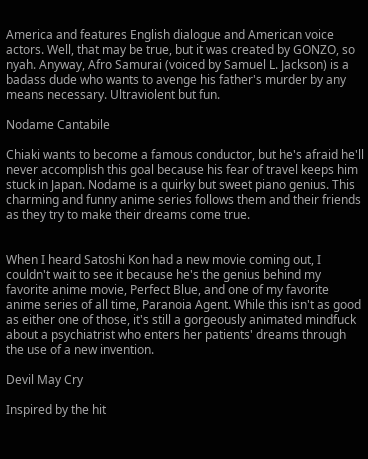America and features English dialogue and American voice actors. Well, that may be true, but it was created by GONZO, so nyah. Anyway, Afro Samurai (voiced by Samuel L. Jackson) is a badass dude who wants to avenge his father's murder by any means necessary. Ultraviolent but fun.

Nodame Cantabile

Chiaki wants to become a famous conductor, but he's afraid he'll never accomplish this goal because his fear of travel keeps him stuck in Japan. Nodame is a quirky but sweet piano genius. This charming and funny anime series follows them and their friends as they try to make their dreams come true.


When I heard Satoshi Kon had a new movie coming out, I couldn't wait to see it because he's the genius behind my favorite anime movie, Perfect Blue, and one of my favorite anime series of all time, Paranoia Agent. While this isn't as good as either one of those, it's still a gorgeously animated mindfuck about a psychiatrist who enters her patients' dreams through the use of a new invention.

Devil May Cry

Inspired by the hit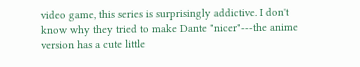video game, this series is surprisingly addictive. I don't know why they tried to make Dante "nicer"---the anime version has a cute little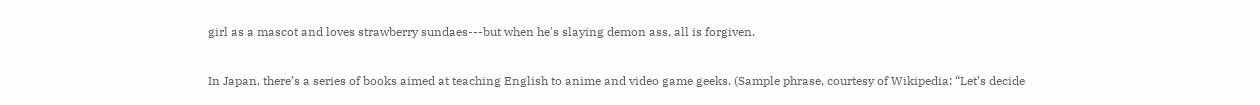girl as a mascot and loves strawberry sundaes---but when he's slaying demon ass, all is forgiven.


In Japan, there’s a series of books aimed at teaching English to anime and video game geeks. (Sample phrase, courtesy of Wikipedia: “Let’s decide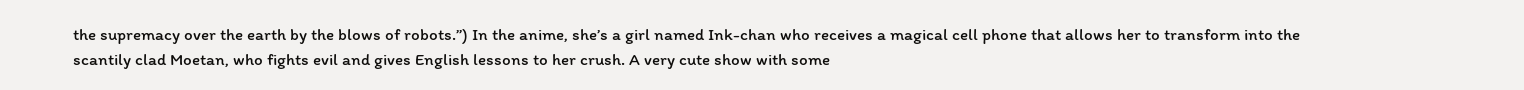the supremacy over the earth by the blows of robots.”) In the anime, she’s a girl named Ink-chan who receives a magical cell phone that allows her to transform into the scantily clad Moetan, who fights evil and gives English lessons to her crush. A very cute show with some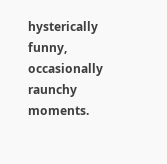hysterically funny, occasionally raunchy moments.